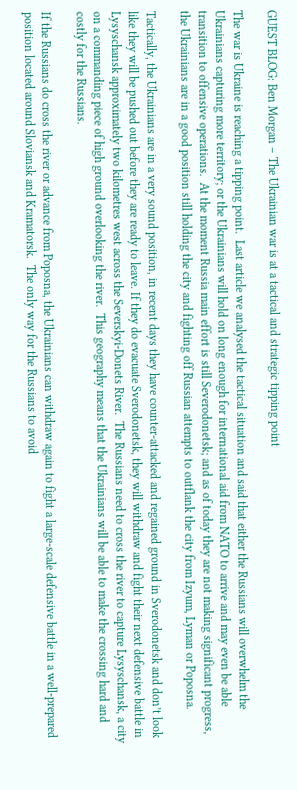GUEST BLOG: Ben Morgan – The Ukrainian war is at a tactical and strategic tipping point

The war is Ukraine is reaching a tipping point.  Last article we analysed the tactical situation and said that either the Russians will overwhelm the Ukrainians capturing more territory; or the Ukrainians will hold on long enough for international aid from NATO to arrive and may even be able transition to offensive operations.  At the moment Russia main effort is still Severodonetsk; and as of today they are not making significant progress, the Ukrainians are in a good position still holding the city and fighting off Russian attempts to outflank the city from Izyum, Lyman or Poposna.

Tactically, the Ukrainians are in a very sound position, in recent days they have counter-attacked and regained ground in Sverodonetsk and don’t look like they will be pushed out before they are ready to leave. If they do evacuate Sverodonetsk, they will withdraw and fight their next defensive battle in Lysyschansk approximately two kilometres west across the Severskyi-Donets River.  The Russians need to cross the river to capture Lysyschansk, a city on a commanding piece of high ground overlooking the river.  This geography means that the Ukrainians will be able to make the crossing hard and costly for the Russians.

If the Russians do cross the river or advance from Poposna, the Ukrainians can withdraw again to fight a large-scale defensive battle in a well-prepared position located around Sloviansk and Kramatorsk.  The only way for the Russians to avoid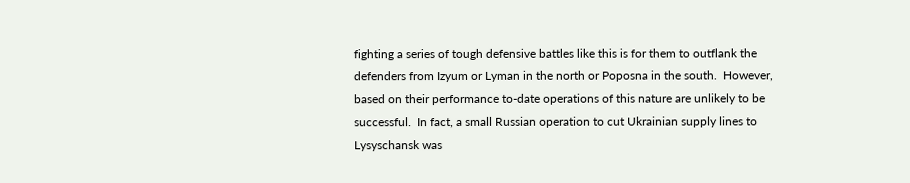fighting a series of tough defensive battles like this is for them to outflank the defenders from Izyum or Lyman in the north or Poposna in the south.  However, based on their performance to-date operations of this nature are unlikely to be successful.  In fact, a small Russian operation to cut Ukrainian supply lines to Lysyschansk was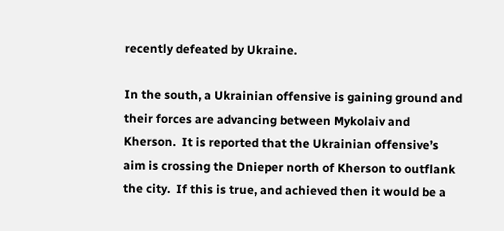recently defeated by Ukraine.

In the south, a Ukrainian offensive is gaining ground and their forces are advancing between Mykolaiv and Kherson.  It is reported that the Ukrainian offensive’s aim is crossing the Dnieper north of Kherson to outflank the city.  If this is true, and achieved then it would be a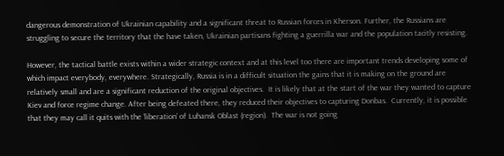dangerous demonstration of Ukrainian capability and a significant threat to Russian forces in Kherson. Further, the Russians are struggling to secure the territory that the have taken, Ukrainian partisans fighting a guerrilla war and the population tacitly resisting.

However, the tactical battle exists within a wider strategic context and at this level too there are important trends developing some of which impact everybody, everywhere. Strategically, Russia is in a difficult situation the gains that it is making on the ground are relatively small and are a significant reduction of the original objectives.  It is likely that at the start of the war they wanted to capture Kiev and force regime change. After being defeated there, they reduced their objectives to capturing Donbas.  Currently, it is possible that they may call it quits with the ‘liberation’ of Luhansk Oblast (region).  The war is not going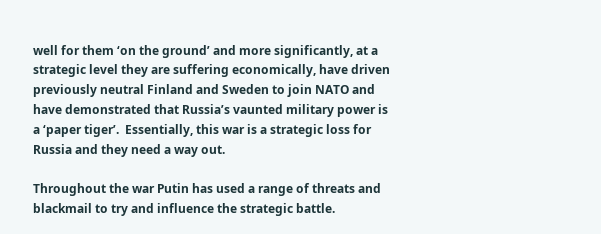well for them ‘on the ground’ and more significantly, at a strategic level they are suffering economically, have driven previously neutral Finland and Sweden to join NATO and have demonstrated that Russia’s vaunted military power is a ‘paper tiger’.  Essentially, this war is a strategic loss for Russia and they need a way out.

Throughout the war Putin has used a range of threats and blackmail to try and influence the strategic battle.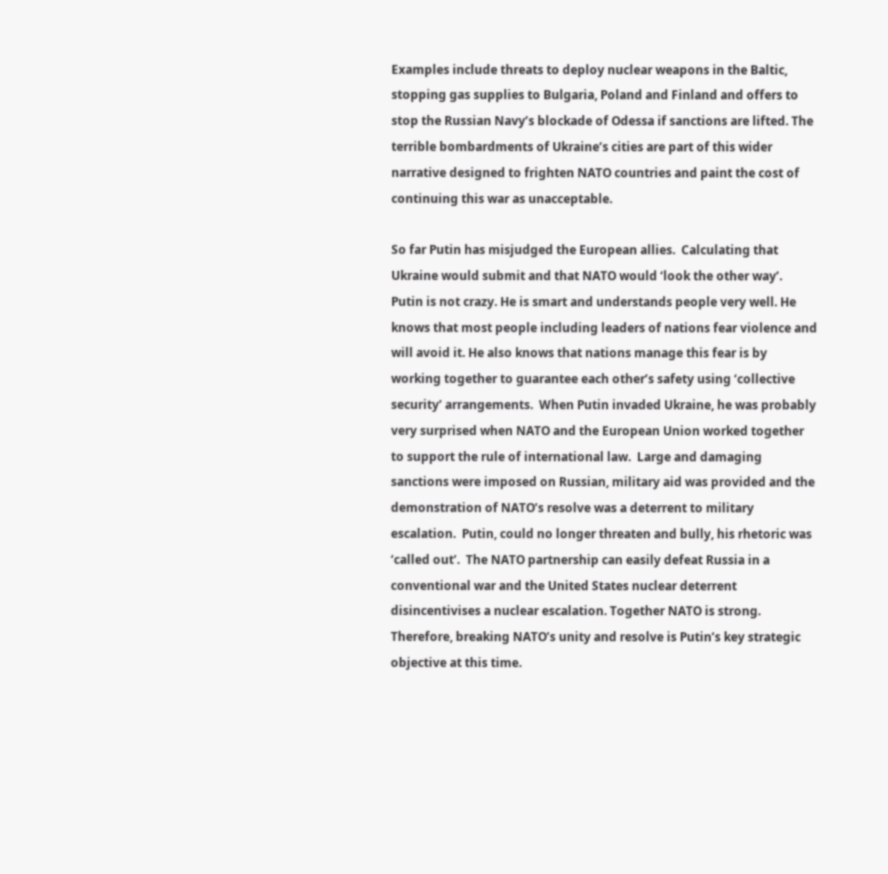Examples include threats to deploy nuclear weapons in the Baltic, stopping gas supplies to Bulgaria, Poland and Finland and offers to stop the Russian Navy’s blockade of Odessa if sanctions are lifted. The terrible bombardments of Ukraine’s cities are part of this wider narrative designed to frighten NATO countries and paint the cost of continuing this war as unacceptable.

So far Putin has misjudged the European allies.  Calculating that Ukraine would submit and that NATO would ‘look the other way’.  Putin is not crazy. He is smart and understands people very well. He knows that most people including leaders of nations fear violence and will avoid it. He also knows that nations manage this fear is by working together to guarantee each other’s safety using ‘collective security’ arrangements.  When Putin invaded Ukraine, he was probably very surprised when NATO and the European Union worked together to support the rule of international law.  Large and damaging sanctions were imposed on Russian, military aid was provided and the demonstration of NATO’s resolve was a deterrent to military escalation.  Putin, could no longer threaten and bully, his rhetoric was ‘called out’.  The NATO partnership can easily defeat Russia in a conventional war and the United States nuclear deterrent disincentivises a nuclear escalation. Together NATO is strong.  Therefore, breaking NATO’s unity and resolve is Putin’s key strategic objective at this time.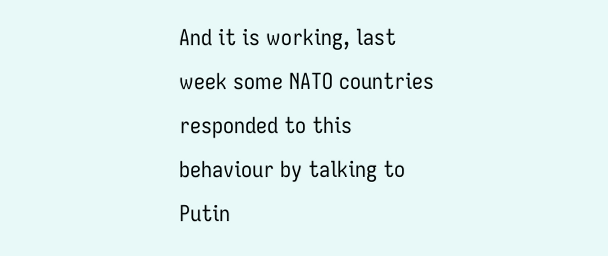And it is working, last week some NATO countries responded to this behaviour by talking to Putin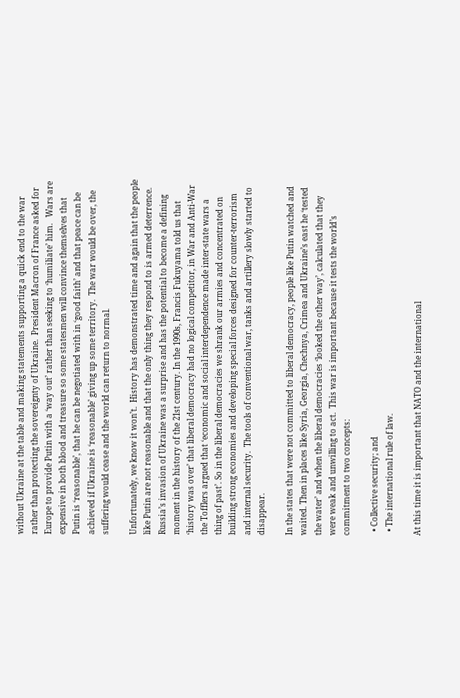without Ukraine at the table and making statements supporting a quick end to the war rather than protecting the sovereignty of Ukraine.  President Macron of France asked for Europe to provide Putin with a ‘way out’ rather than seeking to ‘humiliate’ him.   Wars are expensive in both blood and treasure so some statesmen will convince themselves that Putin is ‘reasonable’, that he can be negotiated with in ‘good faith’ and that peace can be achieved if Ukraine is ‘reasonable’ giving up some territory.  The war would be over, the suffering would cease and the world can return to normal.

Unfortunately, we know it won’t.  History has demonstrated time and again that the people like Putin are not reasonable and that the only thing they respond to is armed deterrence.  Russia’s invasion of Ukraine was a surprise and has the potential to become a defining moment in the history of the 21st century. In the 1990s, Francis Fukuyama told us that ‘history was over’ that liberal democracy had no logical competitor, in War and Anti-War the Tofflers argued that ‘economic and social interdependence made inter-state wars a thing of past’. So in the liberal democracies we shrank our armies and concentrated on building strong economies and developing special forces designed for counter-terrorism and internal security.  The tools of conventional war, tanks and artillery slowly started to disappear.

In the states that were not committed to liberal democracy, people like Putin watched and waited. Then in places like Syria, Georgia, Chechnya, Crimea and Ukraine’s east he ‘tested the water’ and when the liberal democracies ‘looked the other way’, calculated that they were weak and unwilling to act.  This war is important because it tests the world’s commitment to two concepts:

  • Collective security; and
  • The international rule of law.

At this time it is important that NATO and the international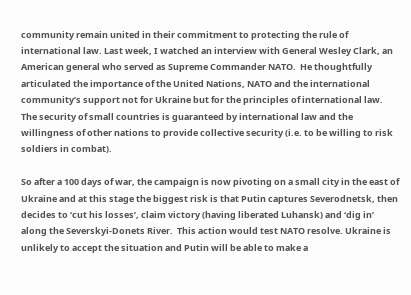community remain united in their commitment to protecting the rule of international law. Last week, I watched an interview with General Wesley Clark, an American general who served as Supreme Commander NATO.  He thoughtfully articulated the importance of the United Nations, NATO and the international community’s support not for Ukraine but for the principles of international law. The security of small countries is guaranteed by international law and the willingness of other nations to provide collective security (i.e. to be willing to risk soldiers in combat).

So after a 100 days of war, the campaign is now pivoting on a small city in the east of Ukraine and at this stage the biggest risk is that Putin captures Severodnetsk, then decides to ‘cut his losses’, claim victory (having liberated Luhansk) and ‘dig in’ along the Severskyi-Donets River.  This action would test NATO resolve. Ukraine is unlikely to accept the situation and Putin will be able to make a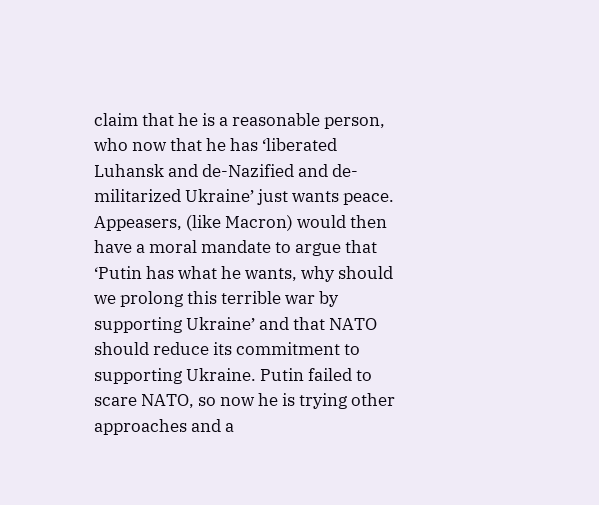claim that he is a reasonable person, who now that he has ‘liberated Luhansk and de-Nazified and de-militarized Ukraine’ just wants peace. Appeasers, (like Macron) would then have a moral mandate to argue that ‘Putin has what he wants, why should we prolong this terrible war by supporting Ukraine’ and that NATO should reduce its commitment to supporting Ukraine. Putin failed to scare NATO, so now he is trying other approaches and a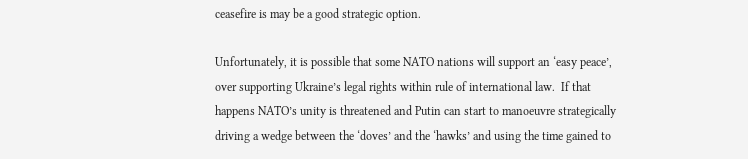ceasefire is may be a good strategic option.

Unfortunately, it is possible that some NATO nations will support an ‘easy peace’, over supporting Ukraine’s legal rights within rule of international law.  If that happens NATO’s unity is threatened and Putin can start to manoeuvre strategically driving a wedge between the ‘doves’ and the ‘hawks’ and using the time gained to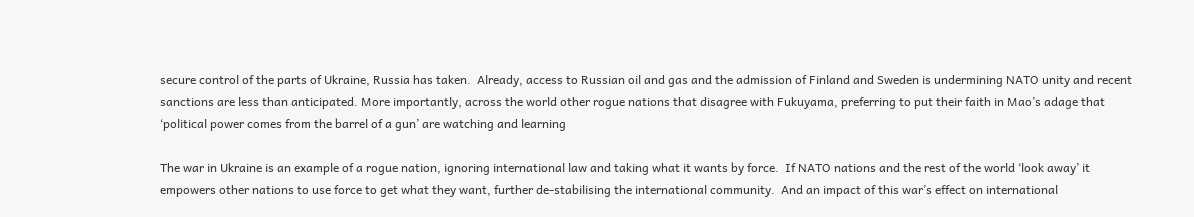secure control of the parts of Ukraine, Russia has taken.  Already, access to Russian oil and gas and the admission of Finland and Sweden is undermining NATO unity and recent sanctions are less than anticipated. More importantly, across the world other rogue nations that disagree with Fukuyama, preferring to put their faith in Mao’s adage that ‘political power comes from the barrel of a gun’ are watching and learning

The war in Ukraine is an example of a rogue nation, ignoring international law and taking what it wants by force.  If NATO nations and the rest of the world ‘look away’ it empowers other nations to use force to get what they want, further de-stabilising the international community.  And an impact of this war’s effect on international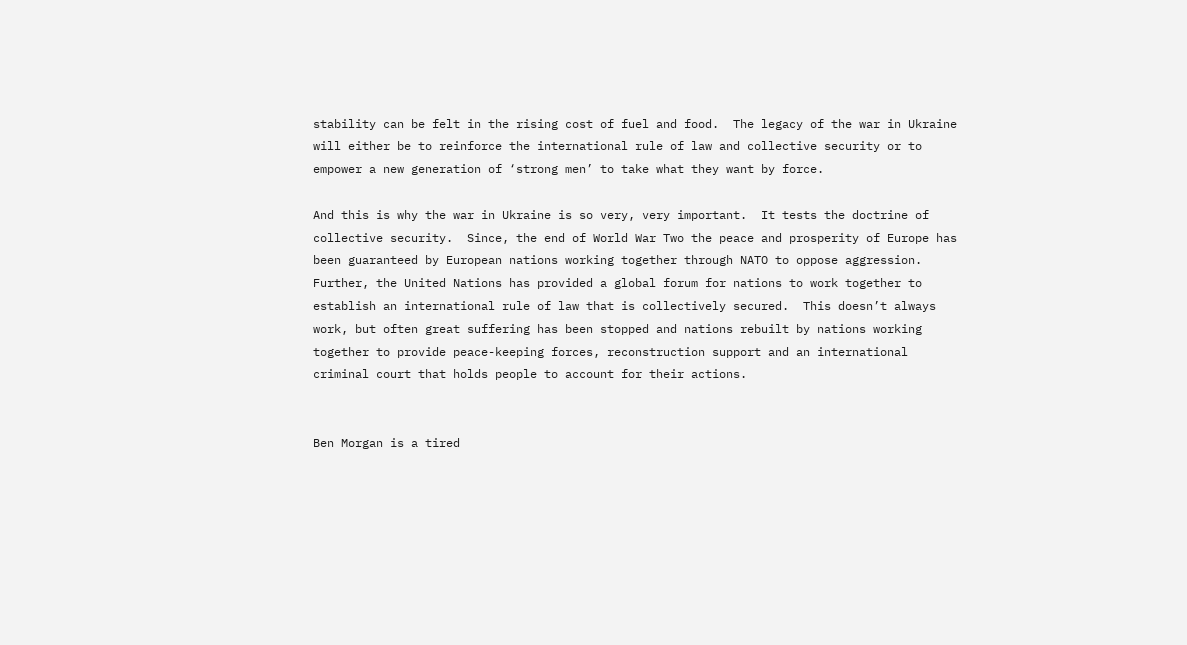stability can be felt in the rising cost of fuel and food.  The legacy of the war in Ukraine will either be to reinforce the international rule of law and collective security or to empower a new generation of ‘strong men’ to take what they want by force.

And this is why the war in Ukraine is so very, very important.  It tests the doctrine of collective security.  Since, the end of World War Two the peace and prosperity of Europe has been guaranteed by European nations working together through NATO to oppose aggression. Further, the United Nations has provided a global forum for nations to work together to establish an international rule of law that is collectively secured.  This doesn’t always work, but often great suffering has been stopped and nations rebuilt by nations working together to provide peace-keeping forces, reconstruction support and an international criminal court that holds people to account for their actions.


Ben Morgan is a tired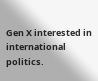Gen X interested in international politics.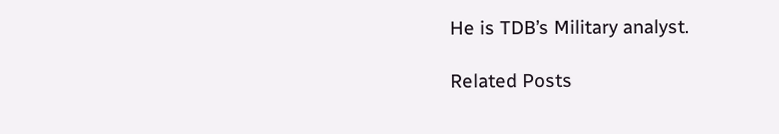He is TDB’s Military analyst.

Related Posts